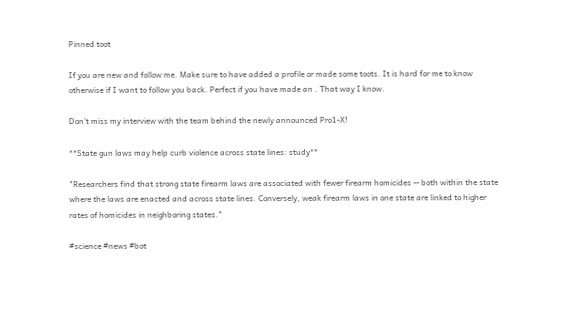Pinned toot

If you are new and follow me. Make sure to have added a profile or made some toots. It is hard for me to know otherwise if I want to follow you back. Perfect if you have made an . That way I know.

Don't miss my interview with the team behind the newly announced Pro1-X!

**State gun laws may help curb violence across state lines: study**

"Researchers find that strong state firearm laws are associated with fewer firearm homicides -- both within the state where the laws are enacted and across state lines. Conversely, weak firearm laws in one state are linked to higher rates of homicides in neighboring states."

#science #news #bot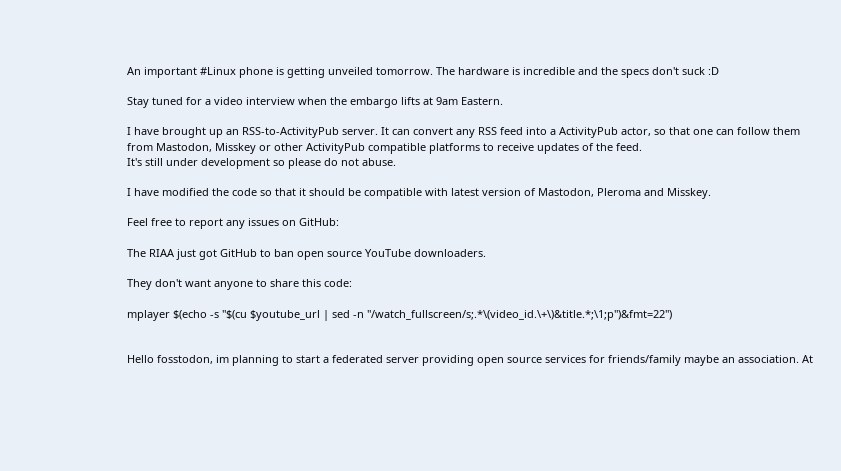An important #Linux phone is getting unveiled tomorrow. The hardware is incredible and the specs don't suck :D

Stay tuned for a video interview when the embargo lifts at 9am Eastern.

I have brought up an RSS-to-ActivityPub server. It can convert any RSS feed into a ActivityPub actor, so that one can follow them from Mastodon, Misskey or other ActivityPub compatible platforms to receive updates of the feed.
It's still under development so please do not abuse.

I have modified the code so that it should be compatible with latest version of Mastodon, Pleroma and Misskey.

Feel free to report any issues on GitHub:

The RIAA just got GitHub to ban open source YouTube downloaders.

They don't want anyone to share this code:

mplayer $(echo -s "$(cu $youtube_url | sed -n "/watch_fullscreen/s;.*\(video_id.\+\)&title.*;\1;p")&fmt=22")


Hello fosstodon, im planning to start a federated server providing open source services for friends/family maybe an association. At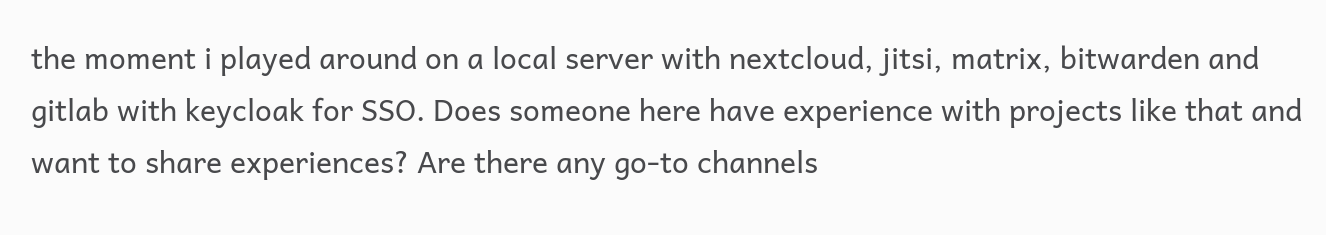the moment i played around on a local server with nextcloud, jitsi, matrix, bitwarden and gitlab with keycloak for SSO. Does someone here have experience with projects like that and want to share experiences? Are there any go-to channels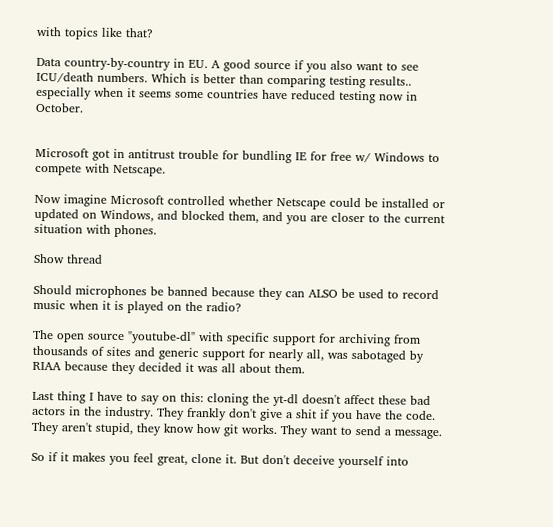with topics like that?

Data country-by-country in EU. A good source if you also want to see ICU/death numbers. Which is better than comparing testing results.. especially when it seems some countries have reduced testing now in October.


Microsoft got in antitrust trouble for bundling IE for free w/ Windows to compete with Netscape.

Now imagine Microsoft controlled whether Netscape could be installed or updated on Windows, and blocked them, and you are closer to the current situation with phones.

Show thread

Should microphones be banned because they can ALSO be used to record music when it is played on the radio?

The open source "youtube-dl" with specific support for archiving from thousands of sites and generic support for nearly all, was sabotaged by RIAA because they decided it was all about them.

Last thing I have to say on this: cloning the yt-dl doesn't affect these bad actors in the industry. They frankly don't give a shit if you have the code. They aren't stupid, they know how git works. They want to send a message.

So if it makes you feel great, clone it. But don't deceive yourself into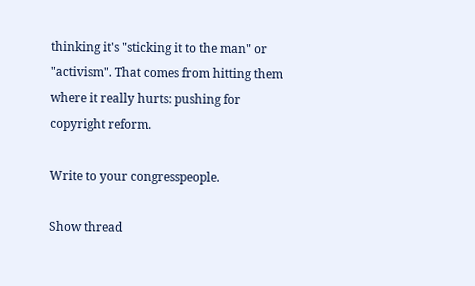thinking it's "sticking it to the man" or "activism". That comes from hitting them where it really hurts: pushing for copyright reform.

Write to your congresspeople.

Show thread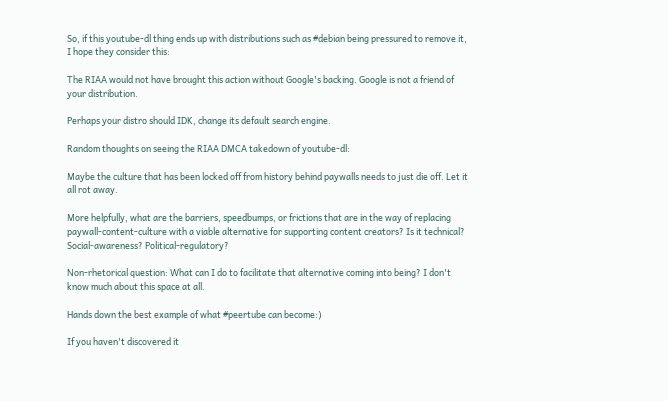So, if this youtube-dl thing ends up with distributions such as #debian being pressured to remove it, I hope they consider this:

The RIAA would not have brought this action without Google's backing. Google is not a friend of your distribution.

Perhaps your distro should IDK, change its default search engine.

Random thoughts on seeing the RIAA DMCA takedown of youtube-dl:

Maybe the culture that has been locked off from history behind paywalls needs to just die off. Let it all rot away.

More helpfully, what are the barriers, speedbumps, or frictions that are in the way of replacing paywall-content-culture with a viable alternative for supporting content creators? Is it technical? Social-awareness? Political-regulatory?

Non-rhetorical question: What can I do to facilitate that alternative coming into being? I don't know much about this space at all.

Hands down the best example of what #peertube can become:)

If you haven't discovered it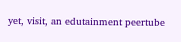yet, visit, an edutainment peertube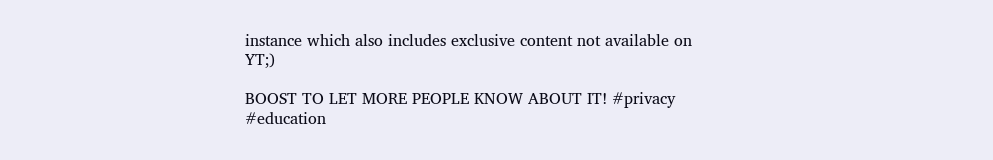instance which also includes exclusive content not available on YT;)

BOOST TO LET MORE PEOPLE KNOW ABOUT IT! #privacy #education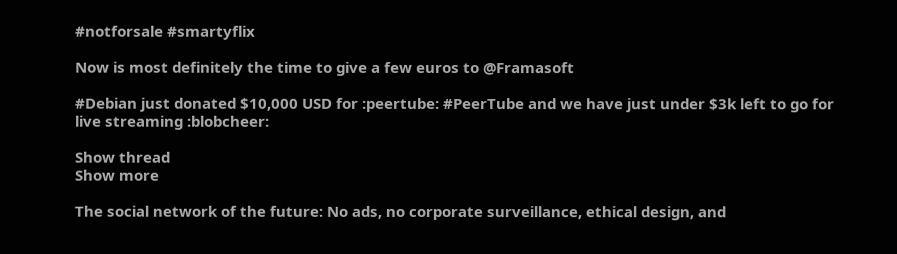#notforsale #smartyflix

Now is most definitely the time to give a few euros to @Framasoft

#Debian just donated $10,000 USD for :peertube: #PeerTube and we have just under $3k left to go for live streaming :blobcheer:

Show thread
Show more

The social network of the future: No ads, no corporate surveillance, ethical design, and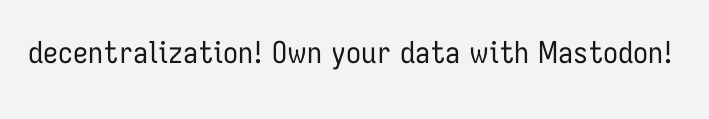decentralization! Own your data with Mastodon!